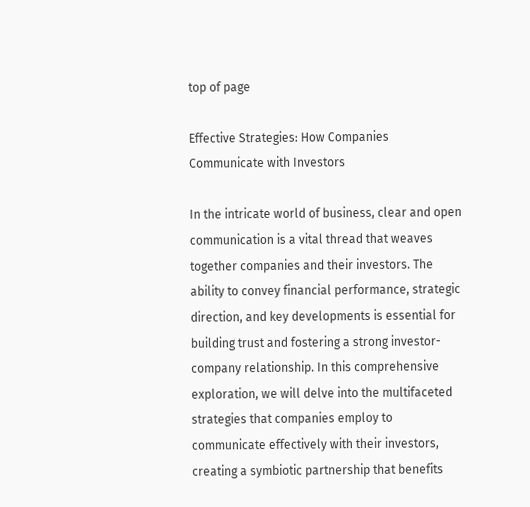top of page

Effective Strategies: How Companies Communicate with Investors

In the intricate world of business, clear and open communication is a vital thread that weaves together companies and their investors. The ability to convey financial performance, strategic direction, and key developments is essential for building trust and fostering a strong investor-company relationship. In this comprehensive exploration, we will delve into the multifaceted strategies that companies employ to communicate effectively with their investors, creating a symbiotic partnership that benefits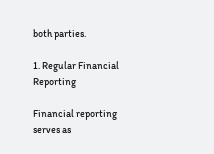both parties.

1. Regular Financial Reporting

Financial reporting serves as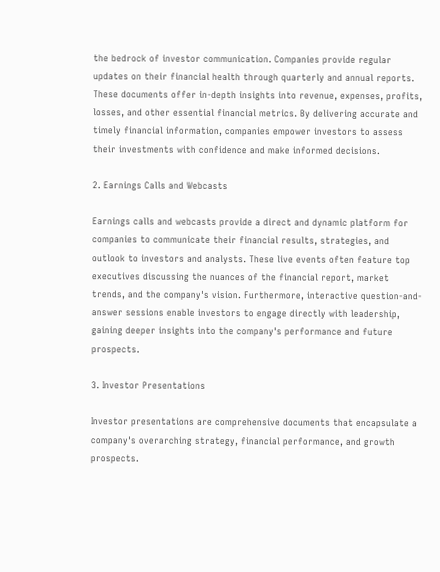the bedrock of investor communication. Companies provide regular updates on their financial health through quarterly and annual reports. These documents offer in-depth insights into revenue, expenses, profits, losses, and other essential financial metrics. By delivering accurate and timely financial information, companies empower investors to assess their investments with confidence and make informed decisions.

2. Earnings Calls and Webcasts

Earnings calls and webcasts provide a direct and dynamic platform for companies to communicate their financial results, strategies, and outlook to investors and analysts. These live events often feature top executives discussing the nuances of the financial report, market trends, and the company's vision. Furthermore, interactive question-and-answer sessions enable investors to engage directly with leadership, gaining deeper insights into the company's performance and future prospects.

3. Investor Presentations

Investor presentations are comprehensive documents that encapsulate a company's overarching strategy, financial performance, and growth prospects.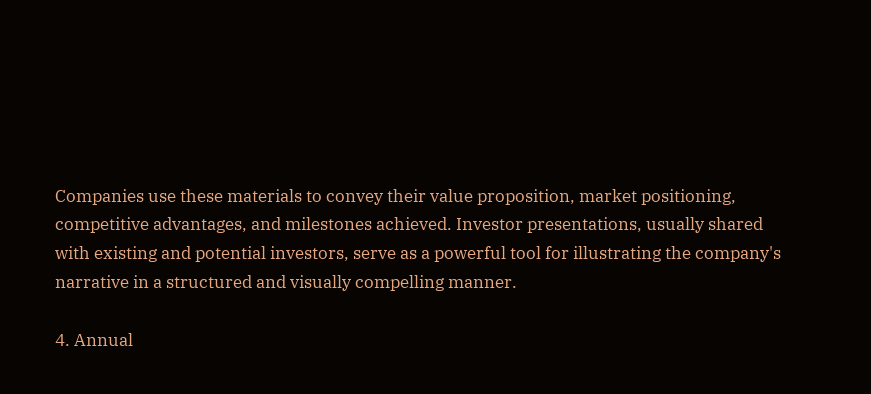Companies use these materials to convey their value proposition, market positioning, competitive advantages, and milestones achieved. Investor presentations, usually shared with existing and potential investors, serve as a powerful tool for illustrating the company's narrative in a structured and visually compelling manner.

4. Annual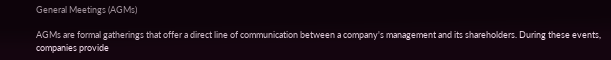General Meetings (AGMs)

AGMs are formal gatherings that offer a direct line of communication between a company's management and its shareholders. During these events, companies provide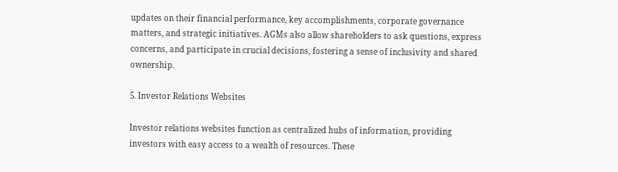updates on their financial performance, key accomplishments, corporate governance matters, and strategic initiatives. AGMs also allow shareholders to ask questions, express concerns, and participate in crucial decisions, fostering a sense of inclusivity and shared ownership.

5. Investor Relations Websites

Investor relations websites function as centralized hubs of information, providing investors with easy access to a wealth of resources. These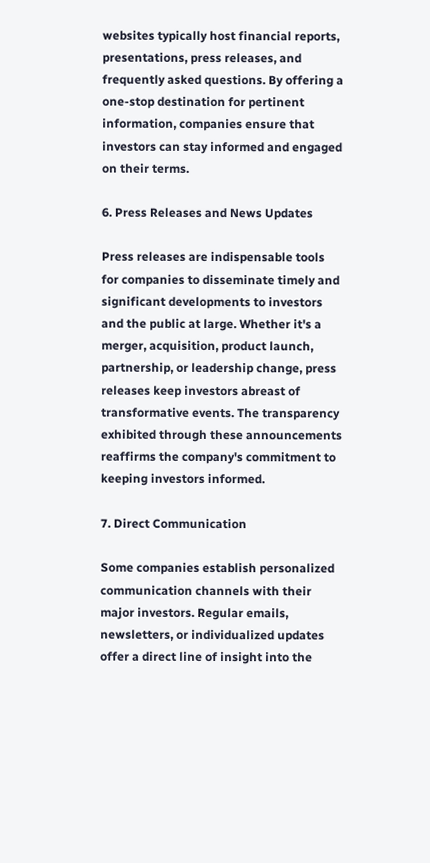websites typically host financial reports, presentations, press releases, and frequently asked questions. By offering a one-stop destination for pertinent information, companies ensure that investors can stay informed and engaged on their terms.

6. Press Releases and News Updates

Press releases are indispensable tools for companies to disseminate timely and significant developments to investors and the public at large. Whether it's a merger, acquisition, product launch, partnership, or leadership change, press releases keep investors abreast of transformative events. The transparency exhibited through these announcements reaffirms the company's commitment to keeping investors informed.

7. Direct Communication

Some companies establish personalized communication channels with their major investors. Regular emails, newsletters, or individualized updates offer a direct line of insight into the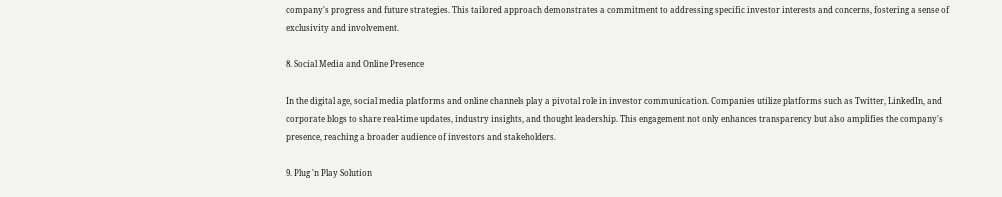company's progress and future strategies. This tailored approach demonstrates a commitment to addressing specific investor interests and concerns, fostering a sense of exclusivity and involvement.

8. Social Media and Online Presence

In the digital age, social media platforms and online channels play a pivotal role in investor communication. Companies utilize platforms such as Twitter, LinkedIn, and corporate blogs to share real-time updates, industry insights, and thought leadership. This engagement not only enhances transparency but also amplifies the company's presence, reaching a broader audience of investors and stakeholders.

9. Plug 'n Play Solution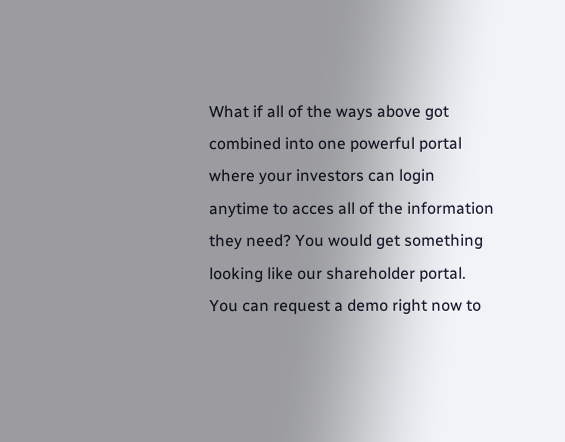What if all of the ways above got combined into one powerful portal where your investors can login anytime to acces all of the information they need? You would get something looking like our shareholder portal. You can request a demo right now to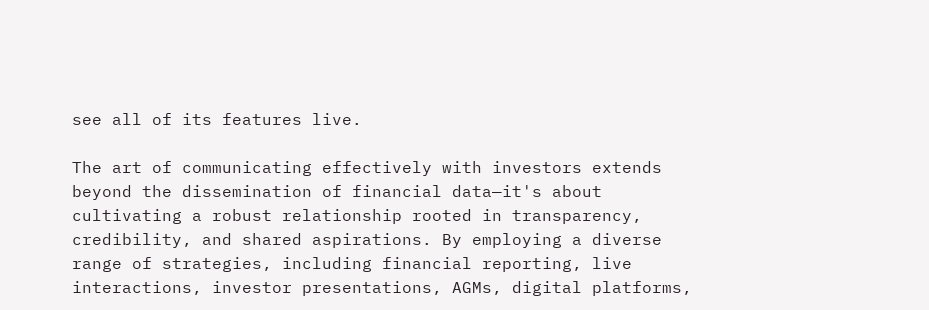see all of its features live.

The art of communicating effectively with investors extends beyond the dissemination of financial data—it's about cultivating a robust relationship rooted in transparency, credibility, and shared aspirations. By employing a diverse range of strategies, including financial reporting, live interactions, investor presentations, AGMs, digital platforms,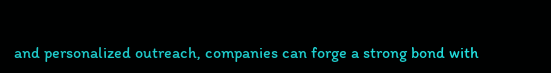and personalized outreach, companies can forge a strong bond with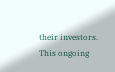their investors. This ongoing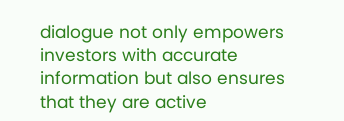dialogue not only empowers investors with accurate information but also ensures that they are active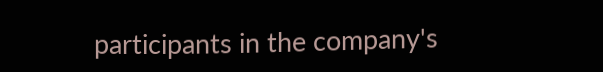participants in the company's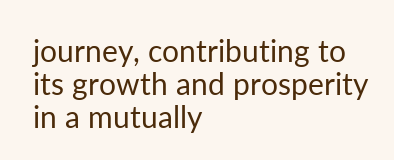journey, contributing to its growth and prosperity in a mutually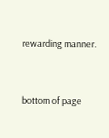rewarding manner.


bottom of page